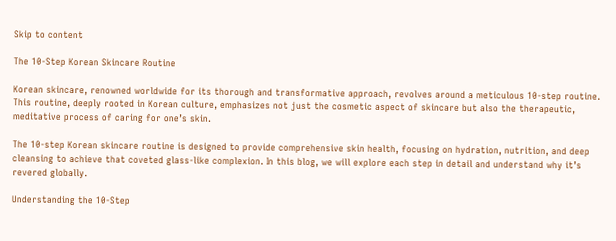Skip to content

The 10-Step Korean Skincare Routine

Korean skincare, renowned worldwide for its thorough and transformative approach, revolves around a meticulous 10-step routine. This routine, deeply rooted in Korean culture, emphasizes not just the cosmetic aspect of skincare but also the therapeutic, meditative process of caring for one’s skin.

The 10-step Korean skincare routine is designed to provide comprehensive skin health, focusing on hydration, nutrition, and deep cleansing to achieve that coveted glass-like complexion. In this blog, we will explore each step in detail and understand why it’s revered globally.

Understanding the 10-Step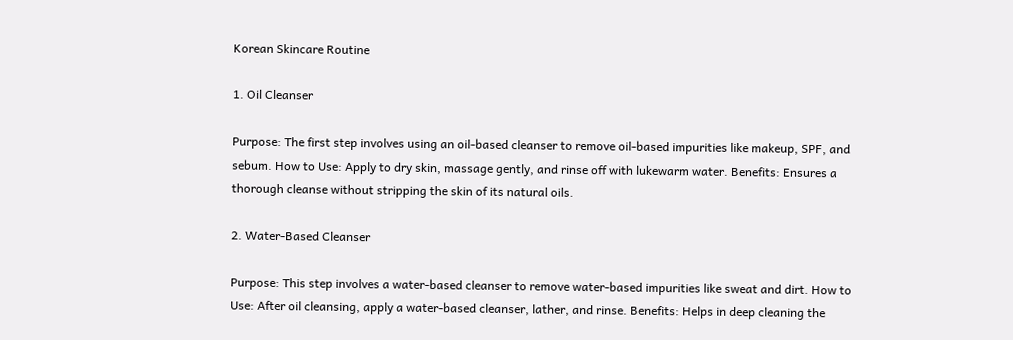Korean Skincare Routine

1. Oil Cleanser

Purpose: The first step involves using an oil-based cleanser to remove oil-based impurities like makeup, SPF, and sebum. How to Use: Apply to dry skin, massage gently, and rinse off with lukewarm water. Benefits: Ensures a thorough cleanse without stripping the skin of its natural oils.

2. Water-Based Cleanser

Purpose: This step involves a water-based cleanser to remove water-based impurities like sweat and dirt. How to Use: After oil cleansing, apply a water-based cleanser, lather, and rinse. Benefits: Helps in deep cleaning the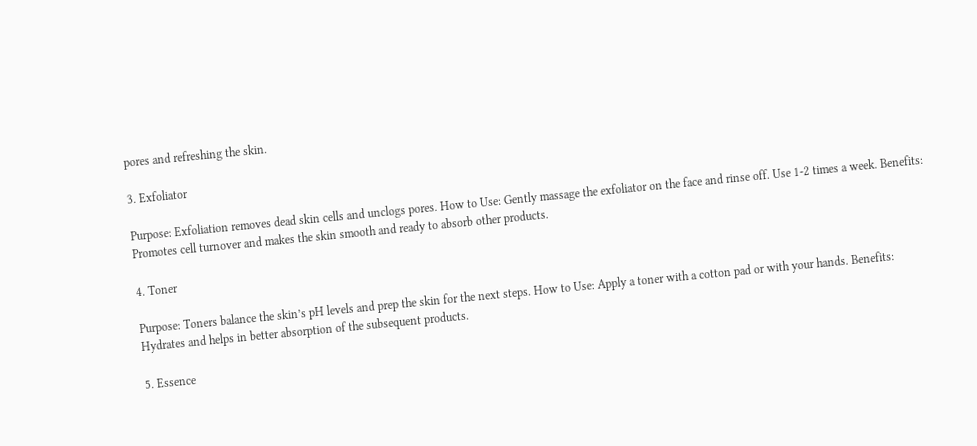pores and refreshing the skin.

3. Exfoliator

Purpose: Exfoliation removes dead skin cells and unclogs pores. How to Use: Gently massage the exfoliator on the face and rinse off. Use 1-2 times a week. Benefits: Promotes cell turnover and makes the skin smooth and ready to absorb other products.

4. Toner

Purpose: Toners balance the skin’s pH levels and prep the skin for the next steps. How to Use: Apply a toner with a cotton pad or with your hands. Benefits: Hydrates and helps in better absorption of the subsequent products.

5. Essence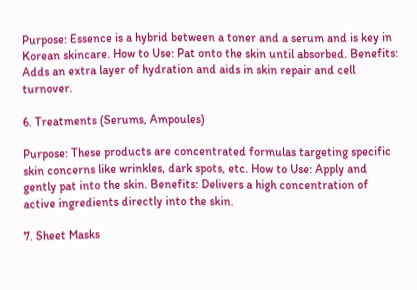Purpose: Essence is a hybrid between a toner and a serum and is key in Korean skincare. How to Use: Pat onto the skin until absorbed. Benefits: Adds an extra layer of hydration and aids in skin repair and cell turnover.

6. Treatments (Serums, Ampoules)

Purpose: These products are concentrated formulas targeting specific skin concerns like wrinkles, dark spots, etc. How to Use: Apply and gently pat into the skin. Benefits: Delivers a high concentration of active ingredients directly into the skin.

7. Sheet Masks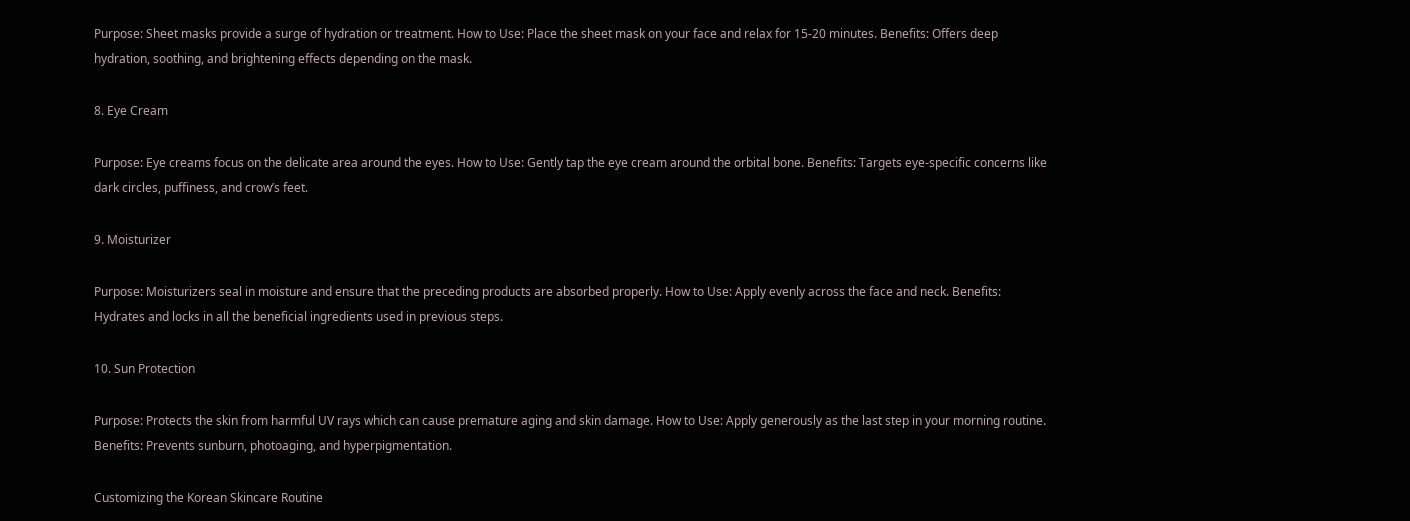Purpose: Sheet masks provide a surge of hydration or treatment. How to Use: Place the sheet mask on your face and relax for 15-20 minutes. Benefits: Offers deep hydration, soothing, and brightening effects depending on the mask.

8. Eye Cream

Purpose: Eye creams focus on the delicate area around the eyes. How to Use: Gently tap the eye cream around the orbital bone. Benefits: Targets eye-specific concerns like dark circles, puffiness, and crow’s feet.

9. Moisturizer

Purpose: Moisturizers seal in moisture and ensure that the preceding products are absorbed properly. How to Use: Apply evenly across the face and neck. Benefits: Hydrates and locks in all the beneficial ingredients used in previous steps.

10. Sun Protection

Purpose: Protects the skin from harmful UV rays which can cause premature aging and skin damage. How to Use: Apply generously as the last step in your morning routine. Benefits: Prevents sunburn, photoaging, and hyperpigmentation.

Customizing the Korean Skincare Routine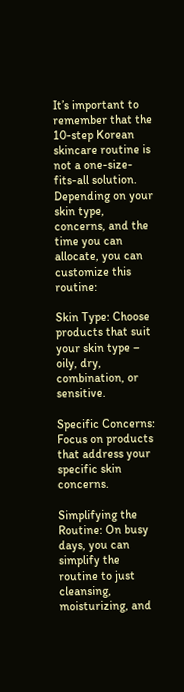It’s important to remember that the 10-step Korean skincare routine is not a one-size-fits-all solution. Depending on your skin type, concerns, and the time you can allocate, you can customize this routine:

Skin Type: Choose products that suit your skin type – oily, dry, combination, or sensitive.

Specific Concerns: Focus on products that address your specific skin concerns.

Simplifying the Routine: On busy days, you can simplify the routine to just cleansing, moisturizing, and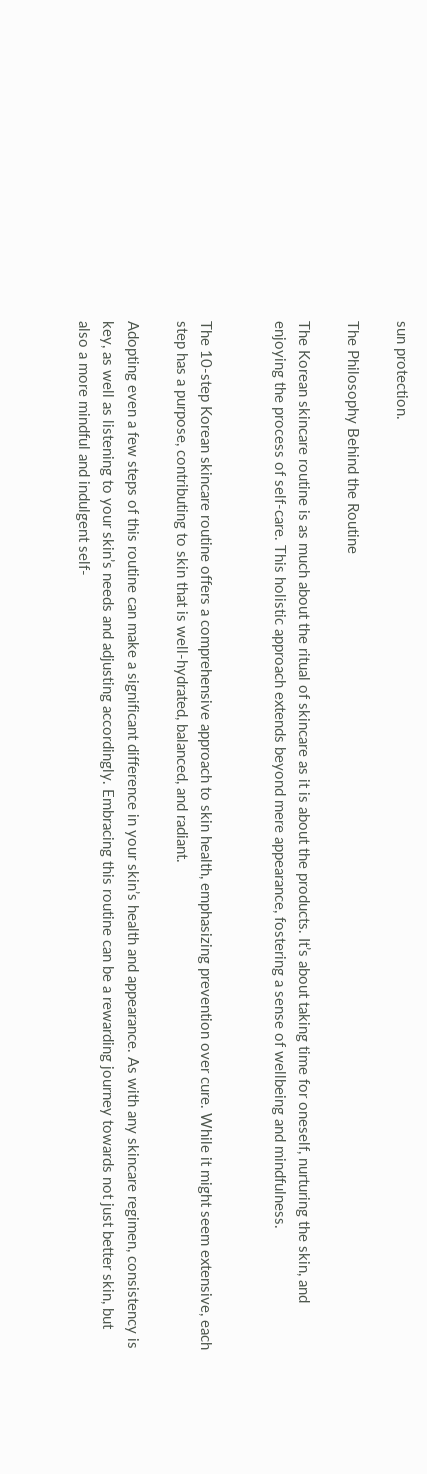sun protection.

The Philosophy Behind the Routine

The Korean skincare routine is as much about the ritual of skincare as it is about the products. It’s about taking time for oneself, nurturing the skin, and enjoying the process of self-care. This holistic approach extends beyond mere appearance, fostering a sense of wellbeing and mindfulness.


The 10-step Korean skincare routine offers a comprehensive approach to skin health, emphasizing prevention over cure. While it might seem extensive, each step has a purpose, contributing to skin that is well-hydrated, balanced, and radiant.

Adopting even a few steps of this routine can make a significant difference in your skin’s health and appearance. As with any skincare regimen, consistency is key, as well as listening to your skin’s needs and adjusting accordingly. Embracing this routine can be a rewarding journey towards not just better skin, but also a more mindful and indulgent self-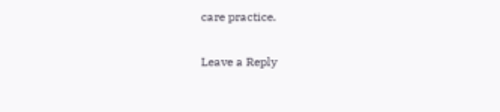care practice.

Leave a Reply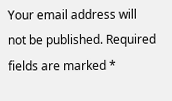Your email address will not be published. Required fields are marked *